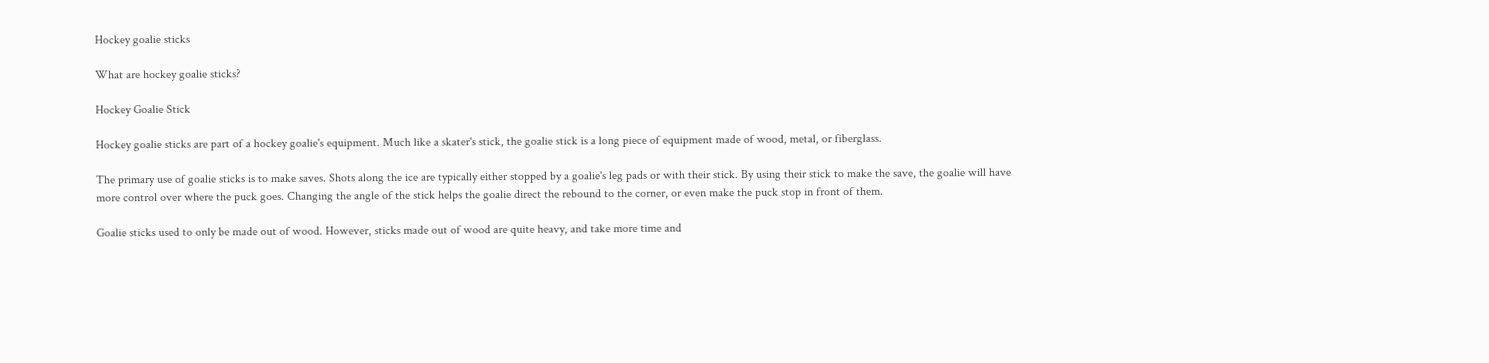Hockey goalie sticks

What are hockey goalie sticks?

Hockey Goalie Stick

Hockey goalie sticks are part of a hockey goalie's equipment. Much like a skater's stick, the goalie stick is a long piece of equipment made of wood, metal, or fiberglass.

The primary use of goalie sticks is to make saves. Shots along the ice are typically either stopped by a goalie's leg pads or with their stick. By using their stick to make the save, the goalie will have more control over where the puck goes. Changing the angle of the stick helps the goalie direct the rebound to the corner, or even make the puck stop in front of them.

Goalie sticks used to only be made out of wood. However, sticks made out of wood are quite heavy, and take more time and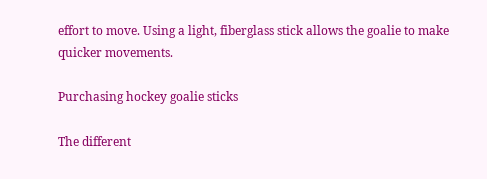effort to move. Using a light, fiberglass stick allows the goalie to make quicker movements.

Purchasing hockey goalie sticks

The different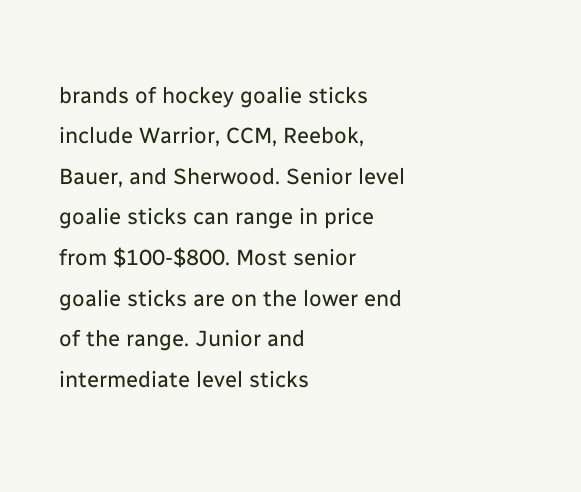brands of hockey goalie sticks include Warrior, CCM, Reebok, Bauer, and Sherwood. Senior level goalie sticks can range in price from $100-$800. Most senior goalie sticks are on the lower end of the range. Junior and intermediate level sticks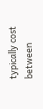typically cost between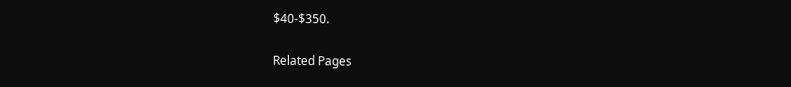$40-$350.

Related Pages